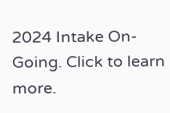2024 Intake On-Going. Click to learn more.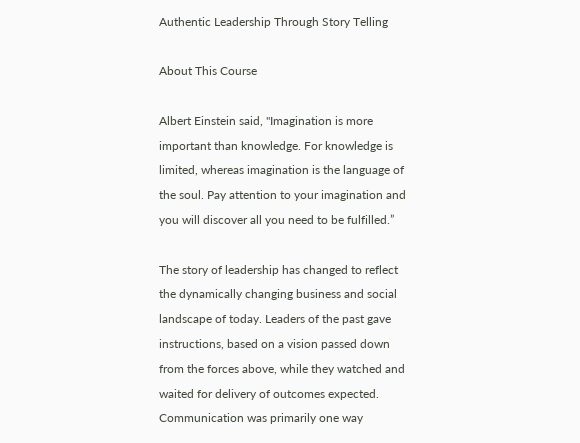Authentic Leadership Through Story Telling

About This Course

Albert Einstein said, "Imagination is more important than knowledge. For knowledge is limited, whereas imagination is the language of the soul. Pay attention to your imagination and you will discover all you need to be fulfilled.”

The story of leadership has changed to reflect the dynamically changing business and social landscape of today. Leaders of the past gave instructions, based on a vision passed down from the forces above, while they watched and waited for delivery of outcomes expected. Communication was primarily one way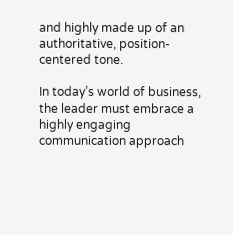and highly made up of an authoritative, position-centered tone.

In today’s world of business, the leader must embrace a highly engaging communication approach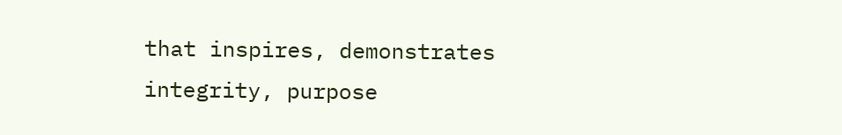that inspires, demonstrates integrity, purpose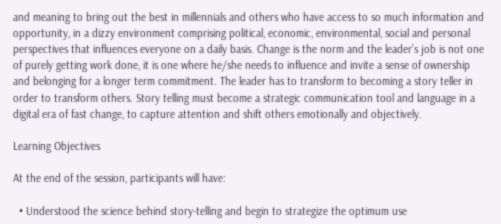and meaning to bring out the best in millennials and others who have access to so much information and opportunity, in a dizzy environment comprising political, economic, environmental, social and personal perspectives that influences everyone on a daily basis. Change is the norm and the leader’s job is not one of purely getting work done, it is one where he/she needs to influence and invite a sense of ownership and belonging for a longer term commitment. The leader has to transform to becoming a story teller in order to transform others. Story telling must become a strategic communication tool and language in a digital era of fast change, to capture attention and shift others emotionally and objectively.

Learning Objectives

At the end of the session, participants will have:

  • Understood the science behind story-telling and begin to strategize the optimum use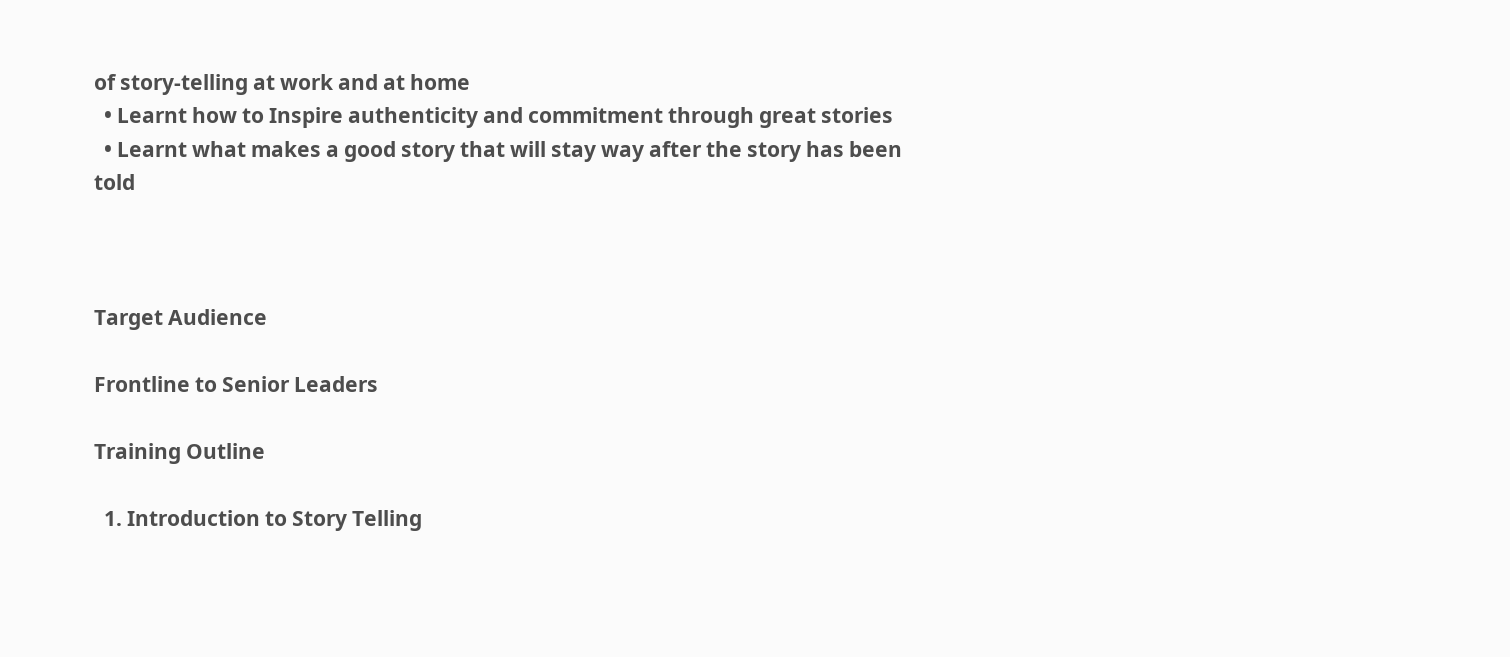of story-telling at work and at home
  • Learnt how to Inspire authenticity and commitment through great stories
  • Learnt what makes a good story that will stay way after the story has been told



Target Audience

Frontline to Senior Leaders

Training Outline

  1. Introduction to Story Telling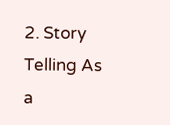2. Story Telling As a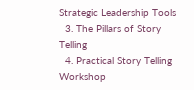Strategic Leadership Tools
  3. The Pillars of Story Telling
  4. Practical Story Telling Workshop